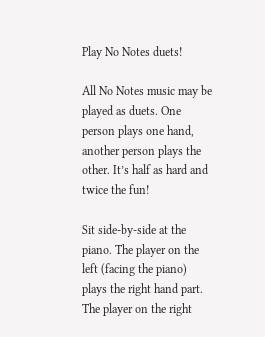Play No Notes duets!

All No Notes music may be played as duets. One person plays one hand, another person plays the other. It’s half as hard and twice the fun!

Sit side-by-side at the piano. The player on the left (facing the piano) plays the right hand part. The player on the right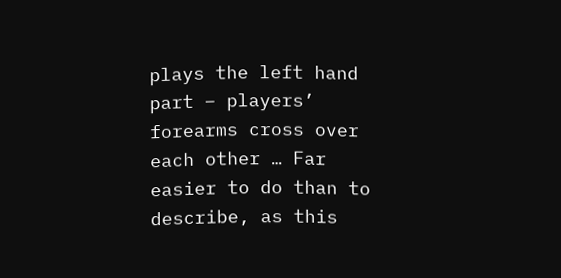plays the left hand part – players’ forearms cross over each other … Far easier to do than to describe, as this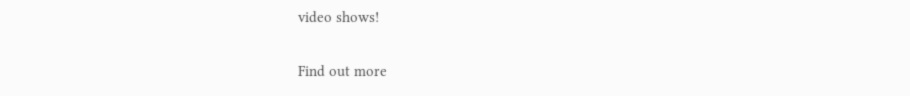video shows!

Find out more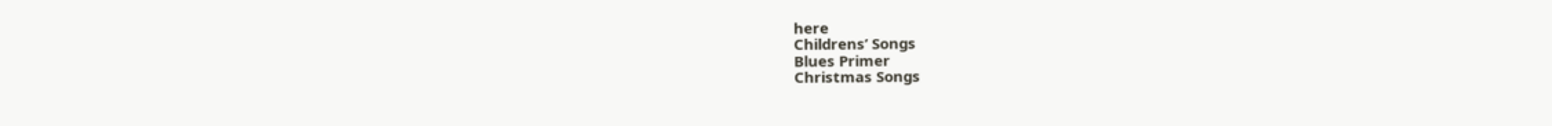here
Childrens’ Songs
Blues Primer
Christmas Songs